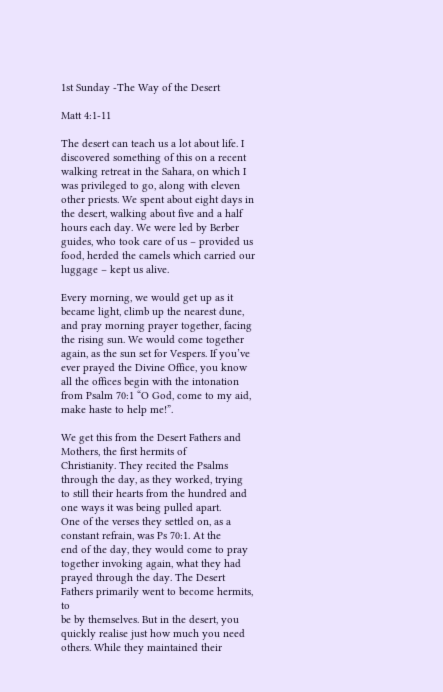1st Sunday -The Way of the Desert

Matt 4:1-11

The desert can teach us a lot about life. I discovered something of this on a recent walking retreat in the Sahara, on which I was privileged to go, along with eleven other priests. We spent about eight days in the desert, walking about five and a half hours each day. We were led by Berber guides, who took care of us – provided us food, herded the camels which carried our luggage – kept us alive.

Every morning, we would get up as it became light, climb up the nearest dune, and pray morning prayer together, facing the rising sun. We would come together again, as the sun set for Vespers. If you’ve ever prayed the Divine Office, you know all the offices begin with the intonation from Psalm 70:1 “O God, come to my aid, make haste to help me!”.

We get this from the Desert Fathers and Mothers, the first hermits of
Christianity. They recited the Psalms through the day, as they worked, trying
to still their hearts from the hundred and one ways it was being pulled apart.
One of the verses they settled on, as a constant refrain, was Ps 70:1. At the
end of the day, they would come to pray together invoking again, what they had
prayed through the day. The Desert Fathers primarily went to become hermits, to
be by themselves. But in the desert, you quickly realise just how much you need
others. While they maintained their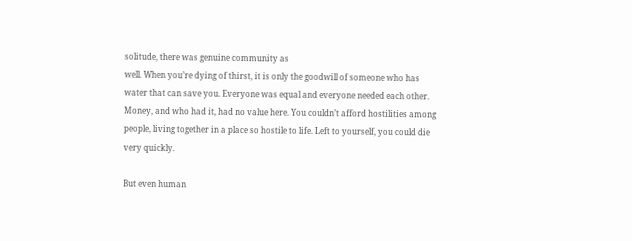solitude, there was genuine community as
well. When you’re dying of thirst, it is only the goodwill of someone who has
water that can save you. Everyone was equal and everyone needed each other.
Money, and who had it, had no value here. You couldn’t afford hostilities among
people, living together in a place so hostile to life. Left to yourself, you could die
very quickly.

But even human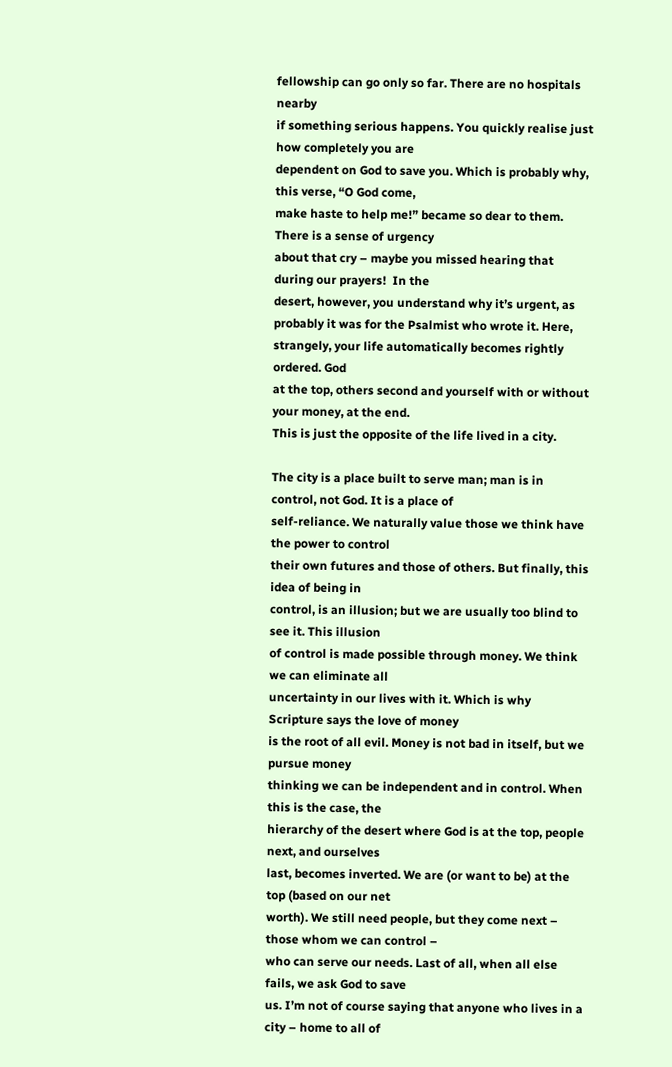fellowship can go only so far. There are no hospitals nearby
if something serious happens. You quickly realise just how completely you are
dependent on God to save you. Which is probably why, this verse, “O God come,
make haste to help me!” became so dear to them. There is a sense of urgency
about that cry – maybe you missed hearing that during our prayers!  In the
desert, however, you understand why it’s urgent, as probably it was for the Psalmist who wrote it. Here, strangely, your life automatically becomes rightly ordered. God
at the top, others second and yourself with or without your money, at the end.
This is just the opposite of the life lived in a city.

The city is a place built to serve man; man is in control, not God. It is a place of
self-reliance. We naturally value those we think have the power to control
their own futures and those of others. But finally, this idea of being in
control, is an illusion; but we are usually too blind to see it. This illusion
of control is made possible through money. We think we can eliminate all
uncertainty in our lives with it. Which is why Scripture says the love of money
is the root of all evil. Money is not bad in itself, but we pursue money
thinking we can be independent and in control. When this is the case, the
hierarchy of the desert where God is at the top, people next, and ourselves
last, becomes inverted. We are (or want to be) at the top (based on our net
worth). We still need people, but they come next – those whom we can control –
who can serve our needs. Last of all, when all else fails, we ask God to save
us. I’m not of course saying that anyone who lives in a city – home to all of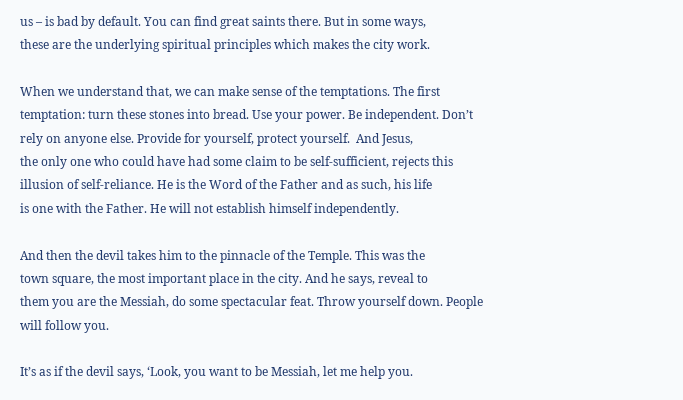us – is bad by default. You can find great saints there. But in some ways,
these are the underlying spiritual principles which makes the city work.

When we understand that, we can make sense of the temptations. The first
temptation: turn these stones into bread. Use your power. Be independent. Don’t
rely on anyone else. Provide for yourself, protect yourself.  And Jesus,
the only one who could have had some claim to be self-sufficient, rejects this
illusion of self-reliance. He is the Word of the Father and as such, his life
is one with the Father. He will not establish himself independently.

And then the devil takes him to the pinnacle of the Temple. This was the
town square, the most important place in the city. And he says, reveal to
them you are the Messiah, do some spectacular feat. Throw yourself down. People
will follow you.

It’s as if the devil says, ‘Look, you want to be Messiah, let me help you.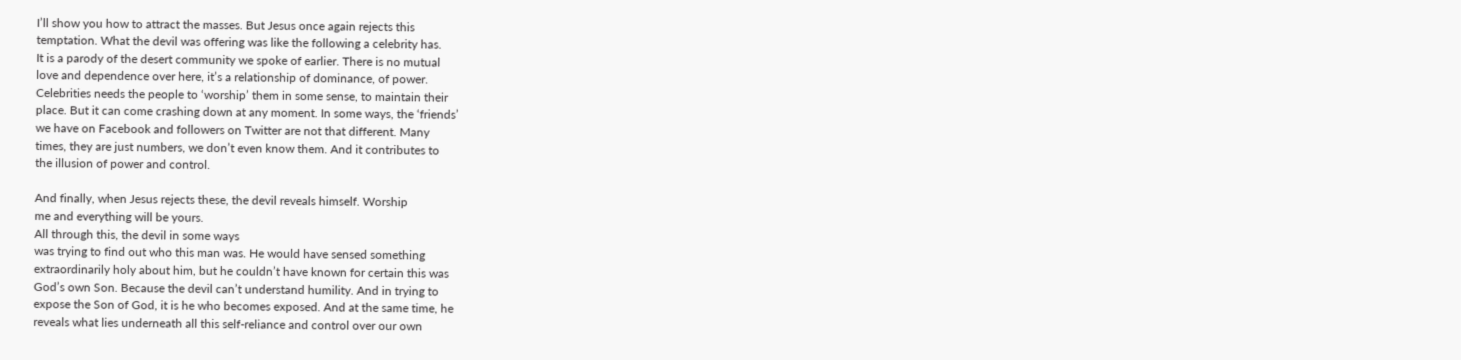I’ll show you how to attract the masses. But Jesus once again rejects this
temptation. What the devil was offering was like the following a celebrity has.
It is a parody of the desert community we spoke of earlier. There is no mutual
love and dependence over here, it’s a relationship of dominance, of power.
Celebrities needs the people to ‘worship’ them in some sense, to maintain their
place. But it can come crashing down at any moment. In some ways, the ‘friends’
we have on Facebook and followers on Twitter are not that different. Many
times, they are just numbers, we don’t even know them. And it contributes to
the illusion of power and control.

And finally, when Jesus rejects these, the devil reveals himself. Worship
me and everything will be yours.
All through this, the devil in some ways
was trying to find out who this man was. He would have sensed something
extraordinarily holy about him, but he couldn’t have known for certain this was
God’s own Son. Because the devil can’t understand humility. And in trying to
expose the Son of God, it is he who becomes exposed. And at the same time, he
reveals what lies underneath all this self-reliance and control over our own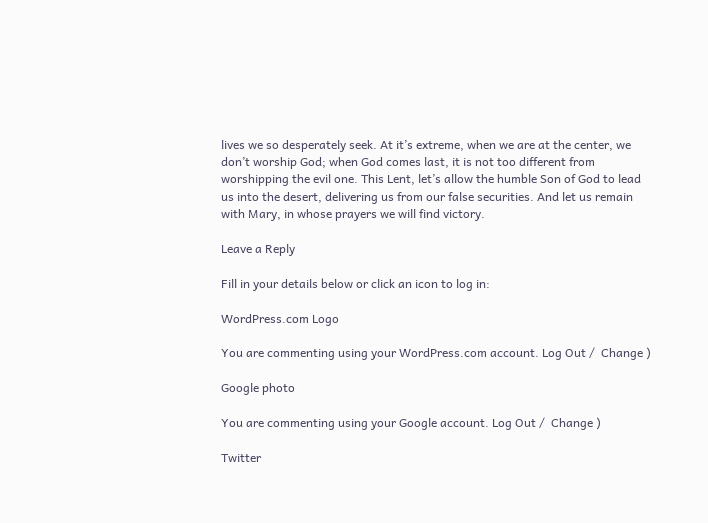lives we so desperately seek. At it’s extreme, when we are at the center, we
don’t worship God; when God comes last, it is not too different from
worshipping the evil one. This Lent, let’s allow the humble Son of God to lead
us into the desert, delivering us from our false securities. And let us remain
with Mary, in whose prayers we will find victory.

Leave a Reply

Fill in your details below or click an icon to log in:

WordPress.com Logo

You are commenting using your WordPress.com account. Log Out /  Change )

Google photo

You are commenting using your Google account. Log Out /  Change )

Twitter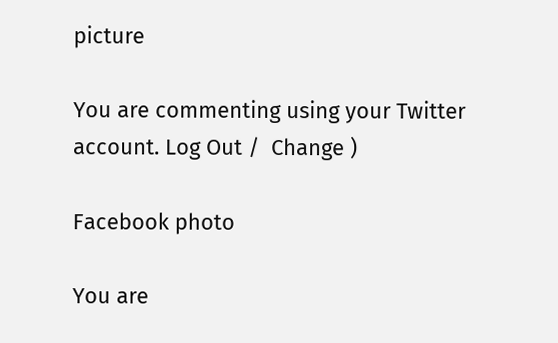picture

You are commenting using your Twitter account. Log Out /  Change )

Facebook photo

You are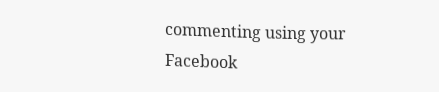commenting using your Facebook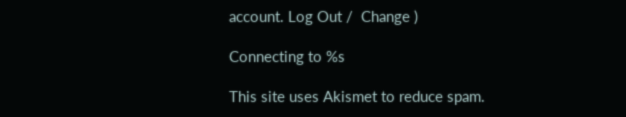account. Log Out /  Change )

Connecting to %s

This site uses Akismet to reduce spam.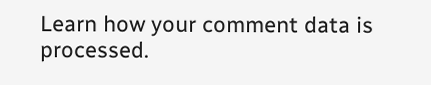Learn how your comment data is processed.